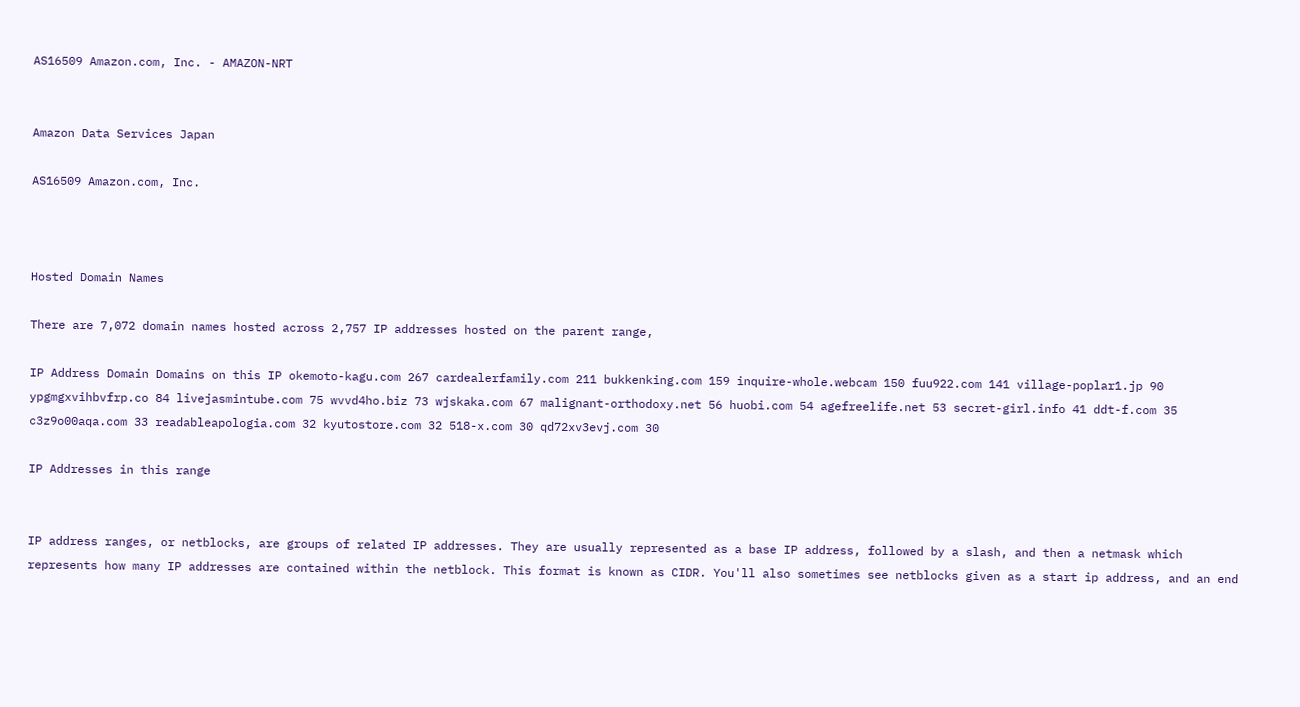AS16509 Amazon.com, Inc. - AMAZON-NRT


Amazon Data Services Japan

AS16509 Amazon.com, Inc.



Hosted Domain Names

There are 7,072 domain names hosted across 2,757 IP addresses hosted on the parent range,

IP Address Domain Domains on this IP okemoto-kagu.com 267 cardealerfamily.com 211 bukkenking.com 159 inquire-whole.webcam 150 fuu922.com 141 village-poplar1.jp 90 ypgmgxvihbvfrp.co 84 livejasmintube.com 75 wvvd4ho.biz 73 wjskaka.com 67 malignant-orthodoxy.net 56 huobi.com 54 agefreelife.net 53 secret-girl.info 41 ddt-f.com 35 c3z9o00aqa.com 33 readableapologia.com 32 kyutostore.com 32 518-x.com 30 qd72xv3evj.com 30

IP Addresses in this range


IP address ranges, or netblocks, are groups of related IP addresses. They are usually represented as a base IP address, followed by a slash, and then a netmask which represents how many IP addresses are contained within the netblock. This format is known as CIDR. You'll also sometimes see netblocks given as a start ip address, and an end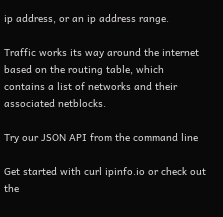ip address, or an ip address range.

Traffic works its way around the internet based on the routing table, which contains a list of networks and their associated netblocks.

Try our JSON API from the command line

Get started with curl ipinfo.io or check out the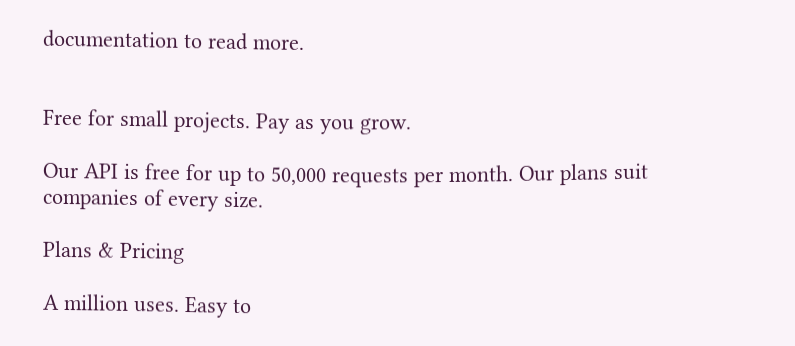documentation to read more.


Free for small projects. Pay as you grow.

Our API is free for up to 50,000 requests per month. Our plans suit companies of every size.

Plans & Pricing

A million uses. Easy to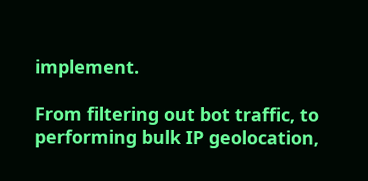implement.

From filtering out bot traffic, to performing bulk IP geolocation,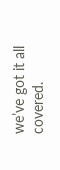we’ve got it all covered.